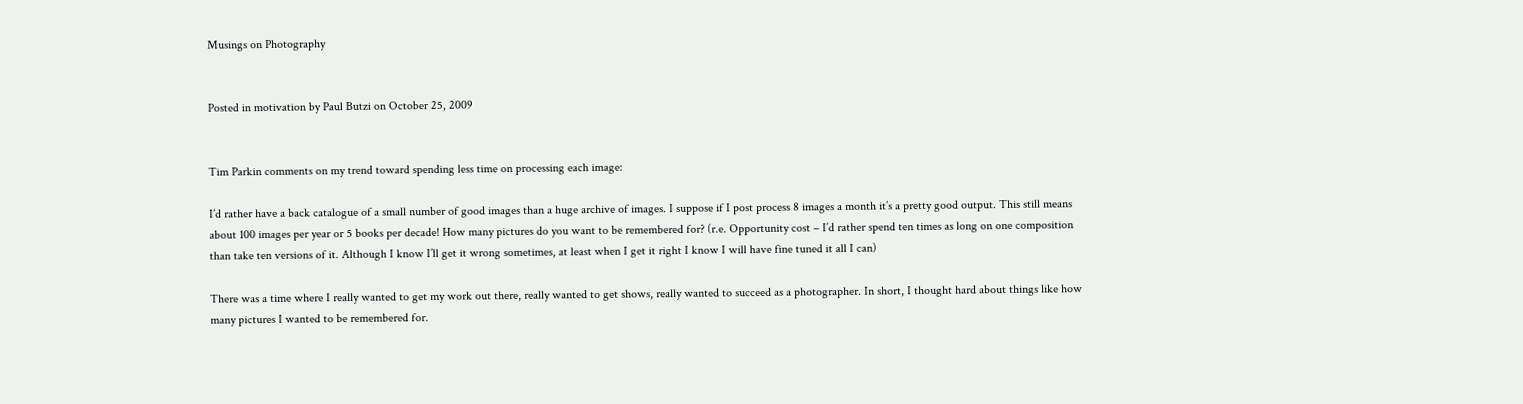Musings on Photography


Posted in motivation by Paul Butzi on October 25, 2009


Tim Parkin comments on my trend toward spending less time on processing each image:

I’d rather have a back catalogue of a small number of good images than a huge archive of images. I suppose if I post process 8 images a month it’s a pretty good output. This still means about 100 images per year or 5 books per decade! How many pictures do you want to be remembered for? (r.e. Opportunity cost – I’d rather spend ten times as long on one composition than take ten versions of it. Although I know I’ll get it wrong sometimes, at least when I get it right I know I will have fine tuned it all I can)

There was a time where I really wanted to get my work out there, really wanted to get shows, really wanted to succeed as a photographer. In short, I thought hard about things like how many pictures I wanted to be remembered for.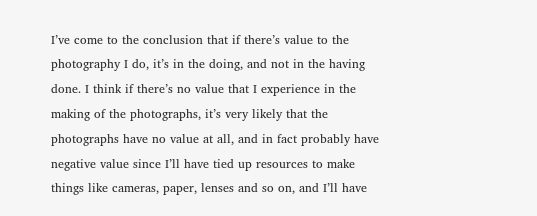I’ve come to the conclusion that if there’s value to the photography I do, it’s in the doing, and not in the having done. I think if there’s no value that I experience in the making of the photographs, it’s very likely that the photographs have no value at all, and in fact probably have negative value since I’ll have tied up resources to make things like cameras, paper, lenses and so on, and I’ll have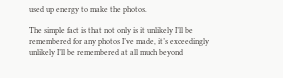used up energy to make the photos.

The simple fact is that not only is it unlikely I’ll be remembered for any photos I’ve made, it’s exceedingly unlikely I’ll be remembered at all much beyond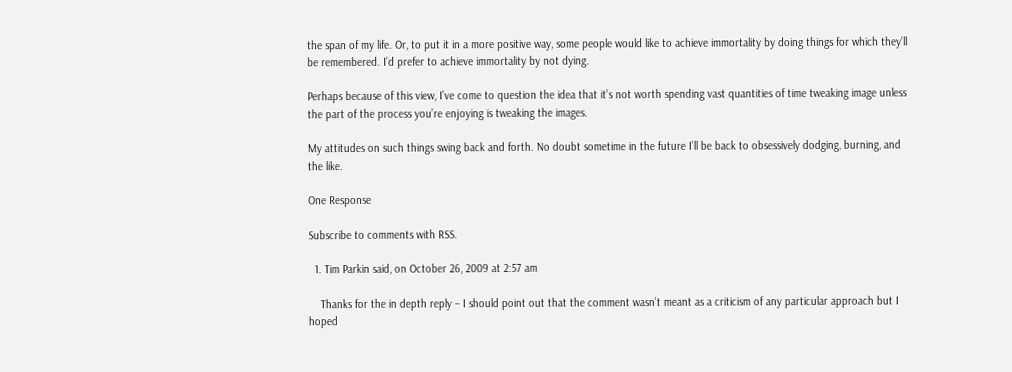the span of my life. Or, to put it in a more positive way, some people would like to achieve immortality by doing things for which they’ll be remembered. I’d prefer to achieve immortality by not dying.

Perhaps because of this view, I’ve come to question the idea that it’s not worth spending vast quantities of time tweaking image unless the part of the process you’re enjoying is tweaking the images.

My attitudes on such things swing back and forth. No doubt sometime in the future I’ll be back to obsessively dodging, burning, and the like.

One Response

Subscribe to comments with RSS.

  1. Tim Parkin said, on October 26, 2009 at 2:57 am

    Thanks for the in depth reply – I should point out that the comment wasn’t meant as a criticism of any particular approach but I hoped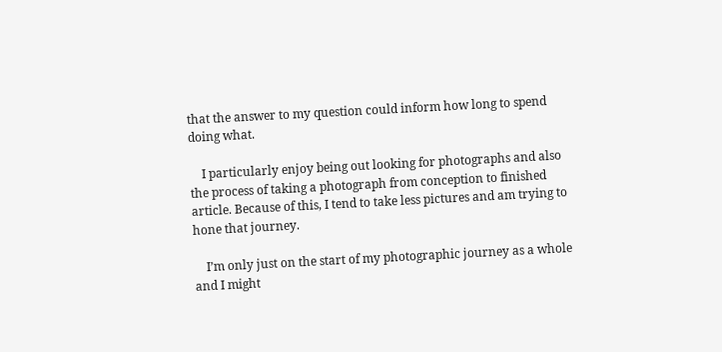that the answer to my question could inform how long to spend doing what.

    I particularly enjoy being out looking for photographs and also the process of taking a photograph from conception to finished article. Because of this, I tend to take less pictures and am trying to hone that journey.

    I’m only just on the start of my photographic journey as a whole and I might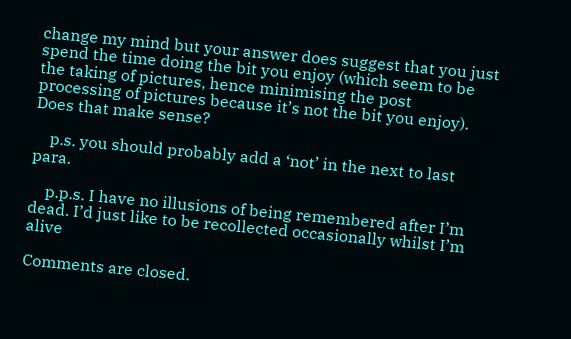change my mind but your answer does suggest that you just spend the time doing the bit you enjoy (which seem to be the taking of pictures, hence minimising the post processing of pictures because it’s not the bit you enjoy). Does that make sense?

    p.s. you should probably add a ‘not’ in the next to last para.

    p.p.s. I have no illusions of being remembered after I’m dead. I’d just like to be recollected occasionally whilst I’m alive

Comments are closed.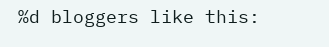%d bloggers like this: